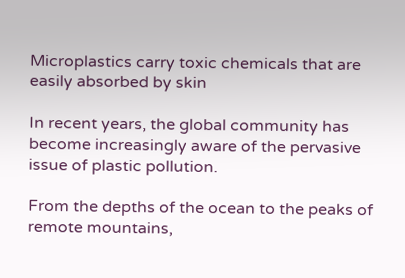Microplastics carry toxic chemicals that are easily absorbed by skin

In recent years, the global community has become increasingly aware of the pervasive issue of plastic pollution.

From the depths of the ocean to the peaks of remote mountains,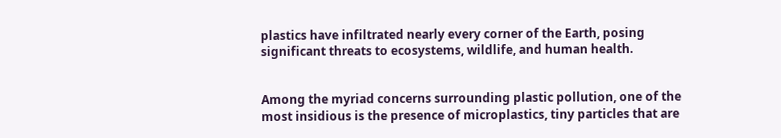plastics have infiltrated nearly every corner of the Earth, posing significant threats to ecosystems, wildlife, and human health.


Among the myriad concerns surrounding plastic pollution, one of the most insidious is the presence of microplastics, tiny particles that are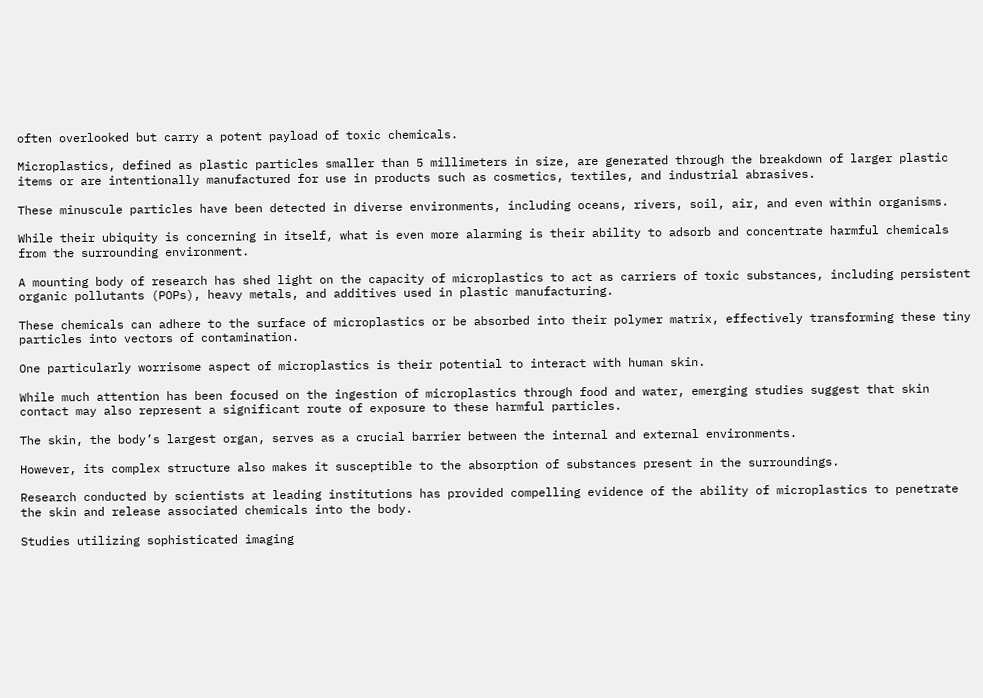often overlooked but carry a potent payload of toxic chemicals.

Microplastics, defined as plastic particles smaller than 5 millimeters in size, are generated through the breakdown of larger plastic items or are intentionally manufactured for use in products such as cosmetics, textiles, and industrial abrasives.

These minuscule particles have been detected in diverse environments, including oceans, rivers, soil, air, and even within organisms.

While their ubiquity is concerning in itself, what is even more alarming is their ability to adsorb and concentrate harmful chemicals from the surrounding environment.

A mounting body of research has shed light on the capacity of microplastics to act as carriers of toxic substances, including persistent organic pollutants (POPs), heavy metals, and additives used in plastic manufacturing.

These chemicals can adhere to the surface of microplastics or be absorbed into their polymer matrix, effectively transforming these tiny particles into vectors of contamination.

One particularly worrisome aspect of microplastics is their potential to interact with human skin.

While much attention has been focused on the ingestion of microplastics through food and water, emerging studies suggest that skin contact may also represent a significant route of exposure to these harmful particles.

The skin, the body’s largest organ, serves as a crucial barrier between the internal and external environments.

However, its complex structure also makes it susceptible to the absorption of substances present in the surroundings.

Research conducted by scientists at leading institutions has provided compelling evidence of the ability of microplastics to penetrate the skin and release associated chemicals into the body.

Studies utilizing sophisticated imaging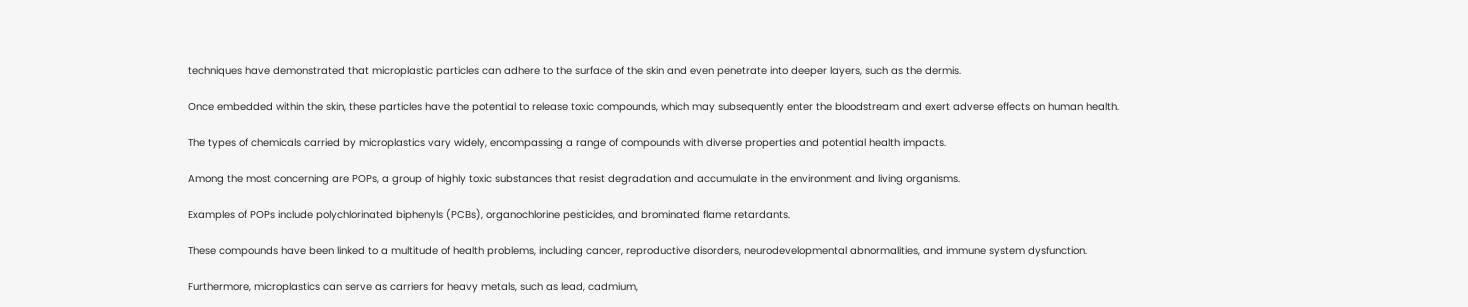techniques have demonstrated that microplastic particles can adhere to the surface of the skin and even penetrate into deeper layers, such as the dermis.

Once embedded within the skin, these particles have the potential to release toxic compounds, which may subsequently enter the bloodstream and exert adverse effects on human health.

The types of chemicals carried by microplastics vary widely, encompassing a range of compounds with diverse properties and potential health impacts.

Among the most concerning are POPs, a group of highly toxic substances that resist degradation and accumulate in the environment and living organisms.

Examples of POPs include polychlorinated biphenyls (PCBs), organochlorine pesticides, and brominated flame retardants.

These compounds have been linked to a multitude of health problems, including cancer, reproductive disorders, neurodevelopmental abnormalities, and immune system dysfunction.

Furthermore, microplastics can serve as carriers for heavy metals, such as lead, cadmium,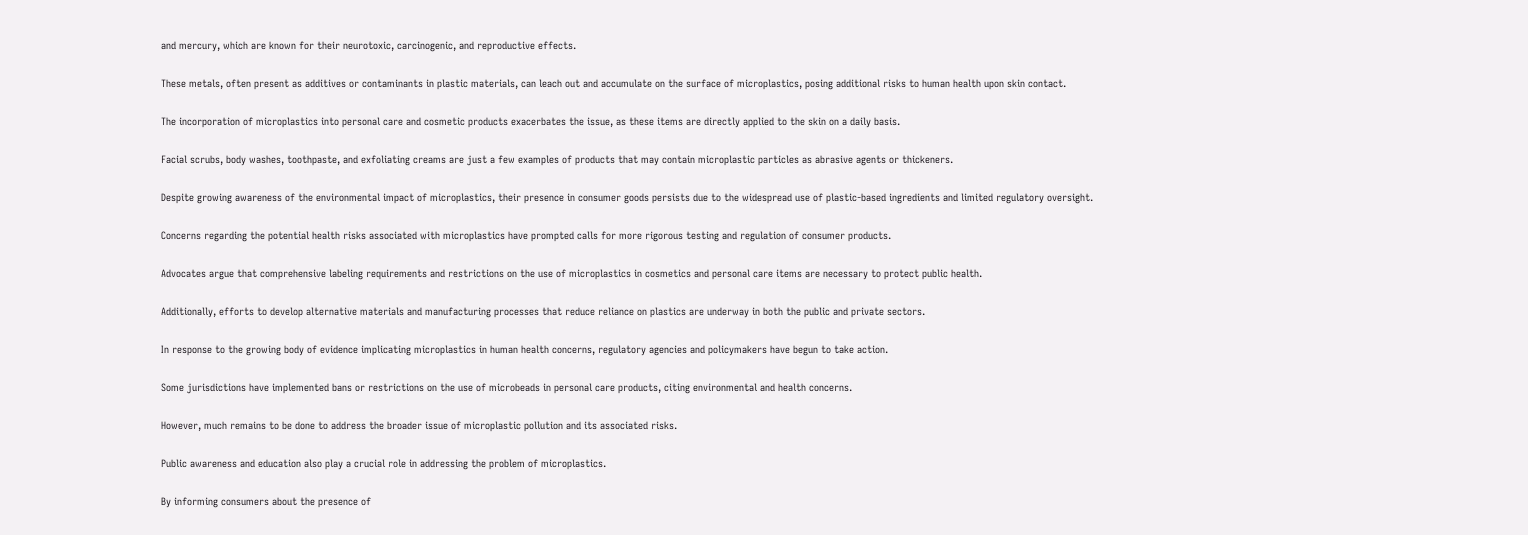and mercury, which are known for their neurotoxic, carcinogenic, and reproductive effects.

These metals, often present as additives or contaminants in plastic materials, can leach out and accumulate on the surface of microplastics, posing additional risks to human health upon skin contact.

The incorporation of microplastics into personal care and cosmetic products exacerbates the issue, as these items are directly applied to the skin on a daily basis.

Facial scrubs, body washes, toothpaste, and exfoliating creams are just a few examples of products that may contain microplastic particles as abrasive agents or thickeners.

Despite growing awareness of the environmental impact of microplastics, their presence in consumer goods persists due to the widespread use of plastic-based ingredients and limited regulatory oversight.

Concerns regarding the potential health risks associated with microplastics have prompted calls for more rigorous testing and regulation of consumer products.

Advocates argue that comprehensive labeling requirements and restrictions on the use of microplastics in cosmetics and personal care items are necessary to protect public health.

Additionally, efforts to develop alternative materials and manufacturing processes that reduce reliance on plastics are underway in both the public and private sectors.

In response to the growing body of evidence implicating microplastics in human health concerns, regulatory agencies and policymakers have begun to take action.

Some jurisdictions have implemented bans or restrictions on the use of microbeads in personal care products, citing environmental and health concerns.

However, much remains to be done to address the broader issue of microplastic pollution and its associated risks.

Public awareness and education also play a crucial role in addressing the problem of microplastics.

By informing consumers about the presence of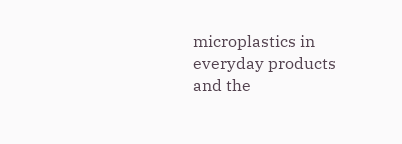microplastics in everyday products and the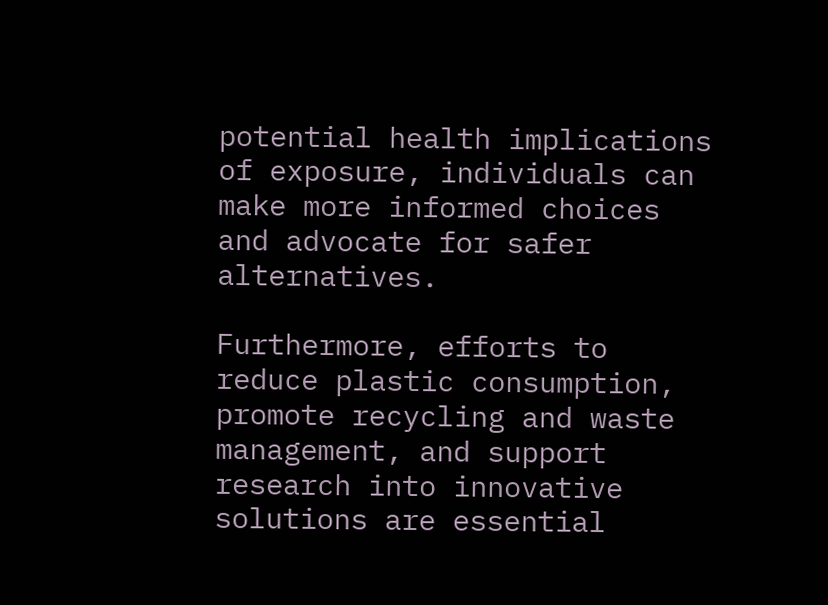potential health implications of exposure, individuals can make more informed choices and advocate for safer alternatives.

Furthermore, efforts to reduce plastic consumption, promote recycling and waste management, and support research into innovative solutions are essential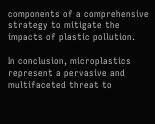components of a comprehensive strategy to mitigate the impacts of plastic pollution.

In conclusion, microplastics represent a pervasive and multifaceted threat to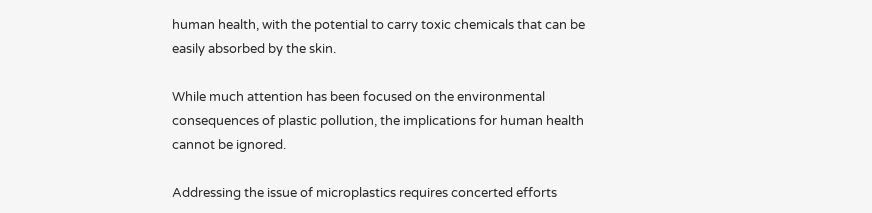human health, with the potential to carry toxic chemicals that can be easily absorbed by the skin.

While much attention has been focused on the environmental consequences of plastic pollution, the implications for human health cannot be ignored.

Addressing the issue of microplastics requires concerted efforts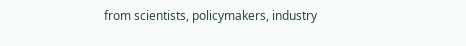from scientists, policymakers, industry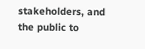stakeholders, and the public to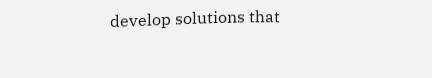develop solutions that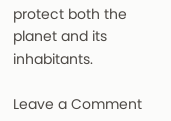protect both the planet and its inhabitants.

Leave a Comment